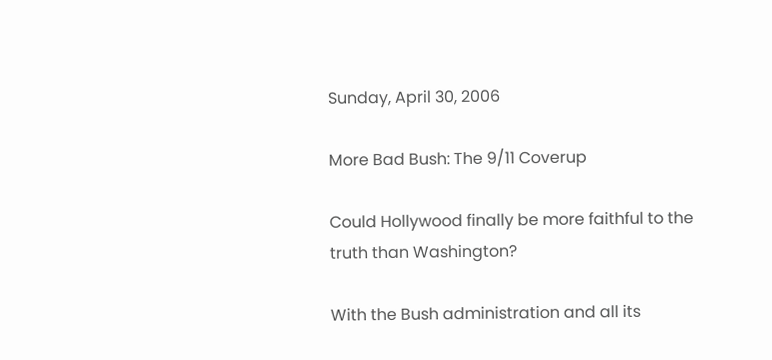Sunday, April 30, 2006

More Bad Bush: The 9/11 Coverup

Could Hollywood finally be more faithful to the truth than Washington?

With the Bush administration and all its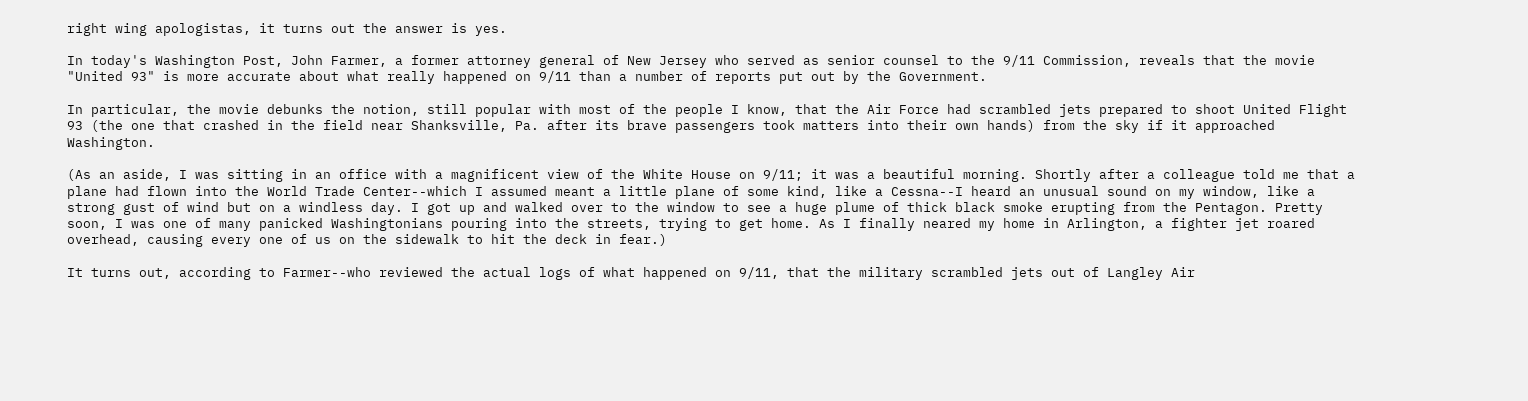right wing apologistas, it turns out the answer is yes.

In today's Washington Post, John Farmer, a former attorney general of New Jersey who served as senior counsel to the 9/11 Commission, reveals that the movie "United 93" is more accurate about what really happened on 9/11 than a number of reports put out by the Government.

In particular, the movie debunks the notion, still popular with most of the people I know, that the Air Force had scrambled jets prepared to shoot United Flight 93 (the one that crashed in the field near Shanksville, Pa. after its brave passengers took matters into their own hands) from the sky if it approached Washington.

(As an aside, I was sitting in an office with a magnificent view of the White House on 9/11; it was a beautiful morning. Shortly after a colleague told me that a plane had flown into the World Trade Center--which I assumed meant a little plane of some kind, like a Cessna--I heard an unusual sound on my window, like a strong gust of wind but on a windless day. I got up and walked over to the window to see a huge plume of thick black smoke erupting from the Pentagon. Pretty soon, I was one of many panicked Washingtonians pouring into the streets, trying to get home. As I finally neared my home in Arlington, a fighter jet roared overhead, causing every one of us on the sidewalk to hit the deck in fear.)

It turns out, according to Farmer--who reviewed the actual logs of what happened on 9/11, that the military scrambled jets out of Langley Air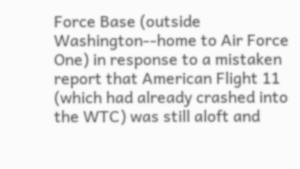Force Base (outside Washington--home to Air Force One) in response to a mistaken report that American Flight 11 (which had already crashed into the WTC) was still aloft and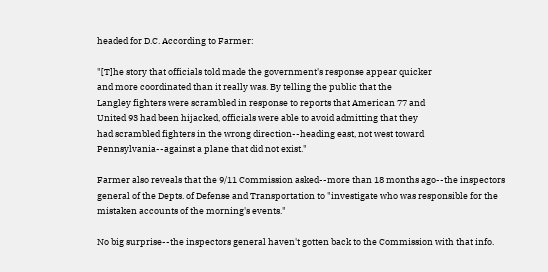headed for D.C. According to Farmer:

"[T]he story that officials told made the government's response appear quicker
and more coordinated than it really was. By telling the public that the
Langley fighters were scrambled in response to reports that American 77 and
United 93 had been hijacked, officials were able to avoid admitting that they
had scrambled fighters in the wrong direction--heading east, not west toward
Pennsylvania--against a plane that did not exist."

Farmer also reveals that the 9/11 Commission asked--more than 18 months ago--the inspectors general of the Depts. of Defense and Transportation to "investigate who was responsible for the mistaken accounts of the morning's events."

No big surprise--the inspectors general haven't gotten back to the Commission with that info.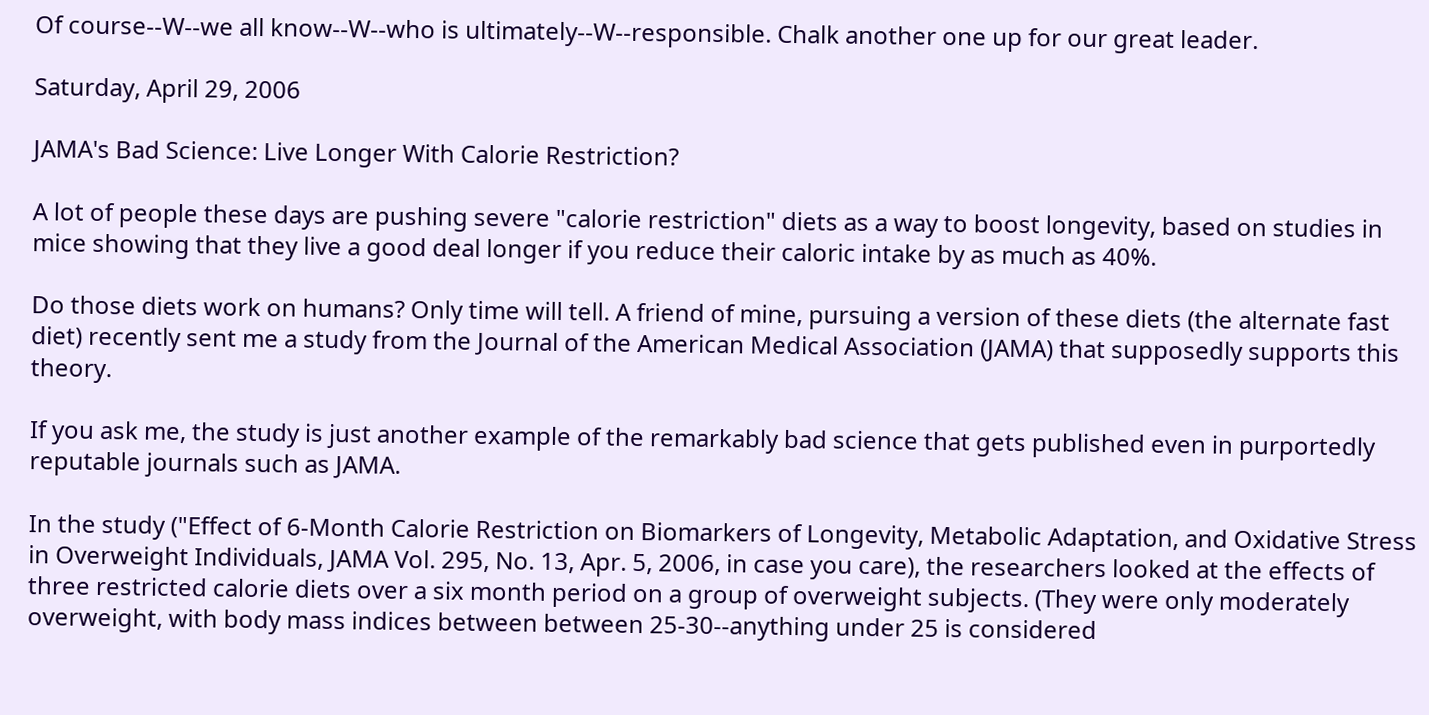Of course--W--we all know--W--who is ultimately--W--responsible. Chalk another one up for our great leader.

Saturday, April 29, 2006

JAMA's Bad Science: Live Longer With Calorie Restriction?

A lot of people these days are pushing severe "calorie restriction" diets as a way to boost longevity, based on studies in mice showing that they live a good deal longer if you reduce their caloric intake by as much as 40%.

Do those diets work on humans? Only time will tell. A friend of mine, pursuing a version of these diets (the alternate fast diet) recently sent me a study from the Journal of the American Medical Association (JAMA) that supposedly supports this theory.

If you ask me, the study is just another example of the remarkably bad science that gets published even in purportedly reputable journals such as JAMA.

In the study ("Effect of 6-Month Calorie Restriction on Biomarkers of Longevity, Metabolic Adaptation, and Oxidative Stress in Overweight Individuals, JAMA Vol. 295, No. 13, Apr. 5, 2006, in case you care), the researchers looked at the effects of three restricted calorie diets over a six month period on a group of overweight subjects. (They were only moderately overweight, with body mass indices between between 25-30--anything under 25 is considered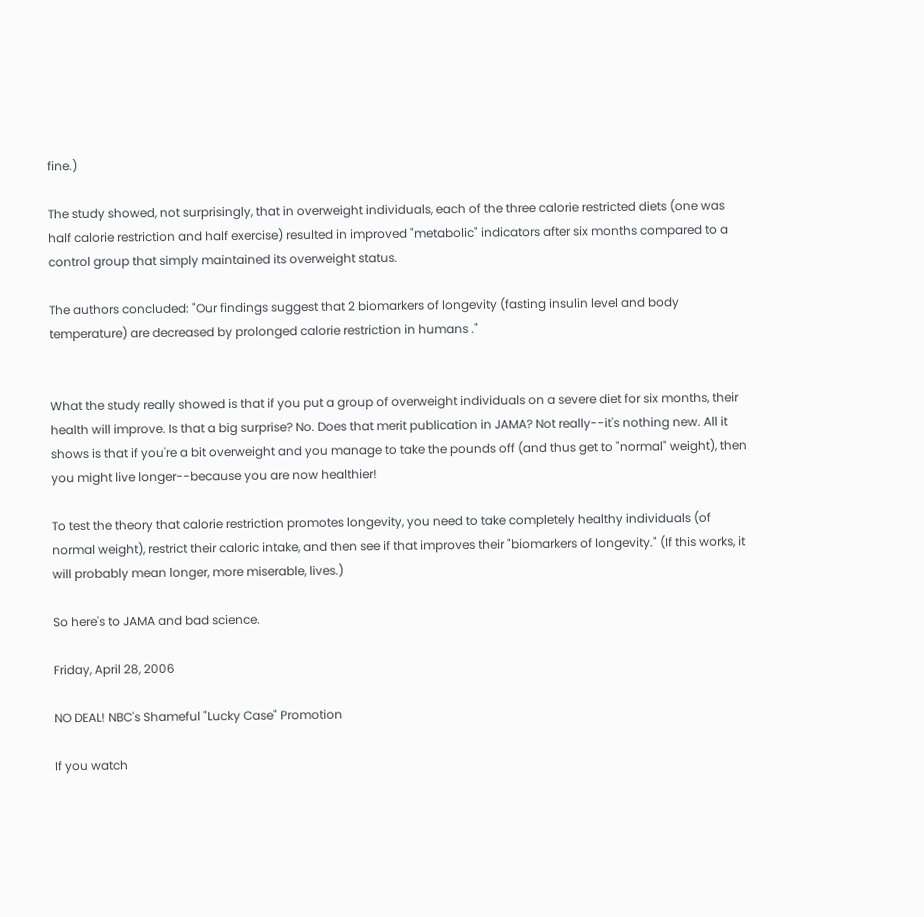fine.)

The study showed, not surprisingly, that in overweight individuals, each of the three calorie restricted diets (one was half calorie restriction and half exercise) resulted in improved "metabolic" indicators after six months compared to a control group that simply maintained its overweight status.

The authors concluded: "Our findings suggest that 2 biomarkers of longevity (fasting insulin level and body temperature) are decreased by prolonged calorie restriction in humans ."


What the study really showed is that if you put a group of overweight individuals on a severe diet for six months, their health will improve. Is that a big surprise? No. Does that merit publication in JAMA? Not really--it's nothing new. All it shows is that if you're a bit overweight and you manage to take the pounds off (and thus get to "normal" weight), then you might live longer--because you are now healthier!

To test the theory that calorie restriction promotes longevity, you need to take completely healthy individuals (of normal weight), restrict their caloric intake, and then see if that improves their "biomarkers of longevity." (If this works, it will probably mean longer, more miserable, lives.)

So here's to JAMA and bad science.

Friday, April 28, 2006

NO DEAL! NBC's Shameful "Lucky Case" Promotion

If you watch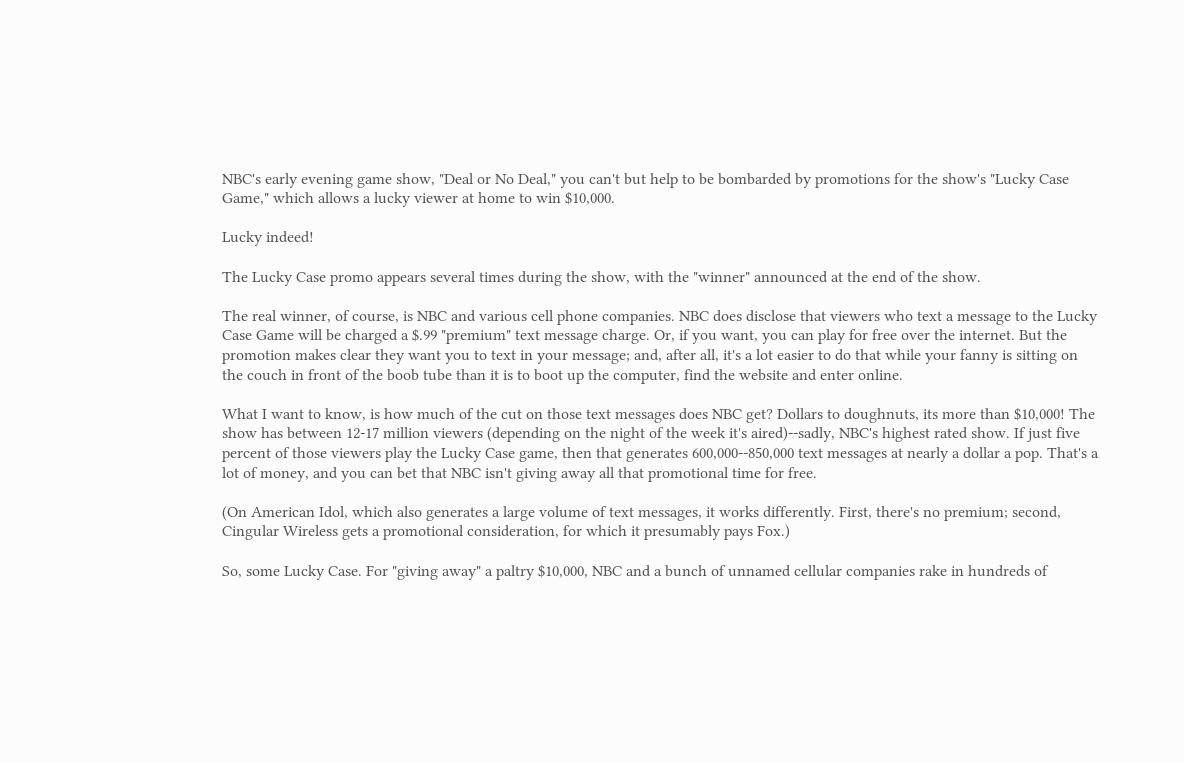NBC's early evening game show, "Deal or No Deal," you can't but help to be bombarded by promotions for the show's "Lucky Case Game," which allows a lucky viewer at home to win $10,000.

Lucky indeed!

The Lucky Case promo appears several times during the show, with the "winner" announced at the end of the show.

The real winner, of course, is NBC and various cell phone companies. NBC does disclose that viewers who text a message to the Lucky Case Game will be charged a $.99 "premium" text message charge. Or, if you want, you can play for free over the internet. But the promotion makes clear they want you to text in your message; and, after all, it's a lot easier to do that while your fanny is sitting on the couch in front of the boob tube than it is to boot up the computer, find the website and enter online.

What I want to know, is how much of the cut on those text messages does NBC get? Dollars to doughnuts, its more than $10,000! The show has between 12-17 million viewers (depending on the night of the week it's aired)--sadly, NBC's highest rated show. If just five percent of those viewers play the Lucky Case game, then that generates 600,000--850,000 text messages at nearly a dollar a pop. That's a lot of money, and you can bet that NBC isn't giving away all that promotional time for free.

(On American Idol, which also generates a large volume of text messages, it works differently. First, there's no premium; second, Cingular Wireless gets a promotional consideration, for which it presumably pays Fox.)

So, some Lucky Case. For "giving away" a paltry $10,000, NBC and a bunch of unnamed cellular companies rake in hundreds of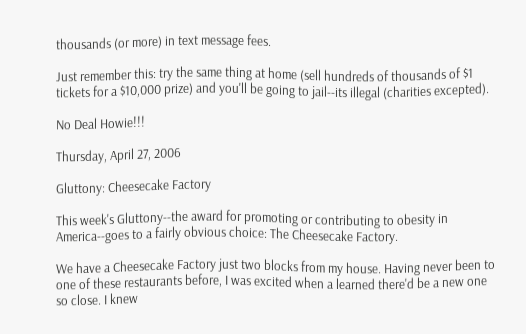thousands (or more) in text message fees.

Just remember this: try the same thing at home (sell hundreds of thousands of $1 tickets for a $10,000 prize) and you'll be going to jail--its illegal (charities excepted).

No Deal Howie!!!

Thursday, April 27, 2006

Gluttony: Cheesecake Factory

This week's Gluttony--the award for promoting or contributing to obesity in America--goes to a fairly obvious choice: The Cheesecake Factory.

We have a Cheesecake Factory just two blocks from my house. Having never been to one of these restaurants before, I was excited when a learned there'd be a new one so close. I knew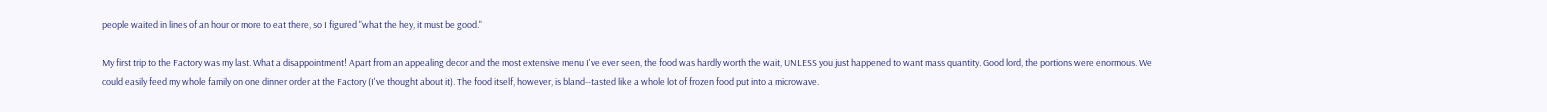people waited in lines of an hour or more to eat there, so I figured "what the hey, it must be good."

My first trip to the Factory was my last. What a disappointment! Apart from an appealing decor and the most extensive menu I've ever seen, the food was hardly worth the wait, UNLESS you just happened to want mass quantity. Good lord, the portions were enormous. We could easily feed my whole family on one dinner order at the Factory (I've thought about it). The food itself, however, is bland--tasted like a whole lot of frozen food put into a microwave.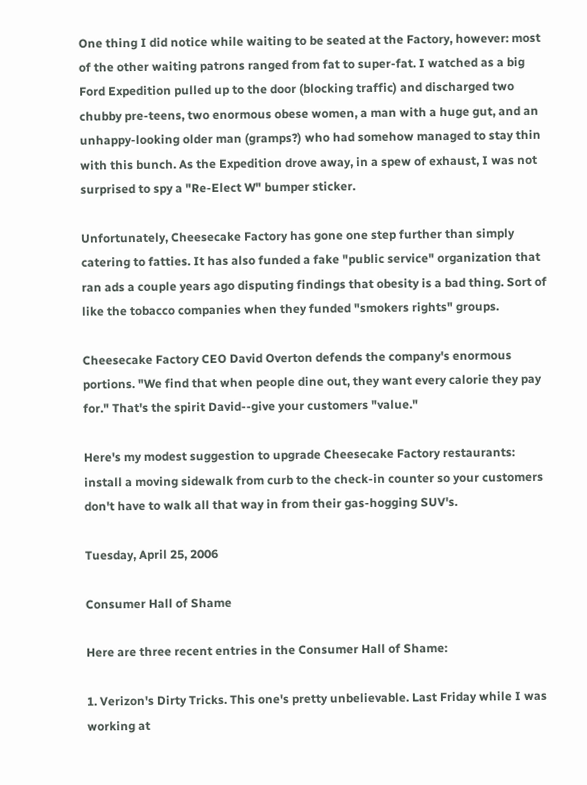One thing I did notice while waiting to be seated at the Factory, however: most of the other waiting patrons ranged from fat to super-fat. I watched as a big Ford Expedition pulled up to the door (blocking traffic) and discharged two chubby pre-teens, two enormous obese women, a man with a huge gut, and an unhappy-looking older man (gramps?) who had somehow managed to stay thin with this bunch. As the Expedition drove away, in a spew of exhaust, I was not surprised to spy a "Re-Elect W" bumper sticker.

Unfortunately, Cheesecake Factory has gone one step further than simply catering to fatties. It has also funded a fake "public service" organization that ran ads a couple years ago disputing findings that obesity is a bad thing. Sort of like the tobacco companies when they funded "smokers rights" groups.

Cheesecake Factory CEO David Overton defends the company's enormous portions. "We find that when people dine out, they want every calorie they pay for." That's the spirit David--give your customers "value."

Here's my modest suggestion to upgrade Cheesecake Factory restaurants: install a moving sidewalk from curb to the check-in counter so your customers don't have to walk all that way in from their gas-hogging SUV's.

Tuesday, April 25, 2006

Consumer Hall of Shame

Here are three recent entries in the Consumer Hall of Shame:

1. Verizon's Dirty Tricks. This one's pretty unbelievable. Last Friday while I was working at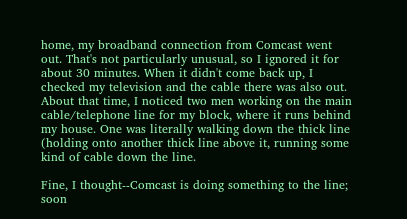home, my broadband connection from Comcast went out. That's not particularly unusual, so I ignored it for about 30 minutes. When it didn't come back up, I checked my television and the cable there was also out. About that time, I noticed two men working on the main cable/telephone line for my block, where it runs behind my house. One was literally walking down the thick line (holding onto another thick line above it, running some kind of cable down the line.

Fine, I thought--Comcast is doing something to the line; soon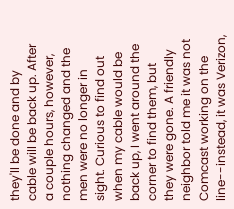they'll be done and by cable will be back up. After a couple hours, however, nothing changed and the men were no longer in sight. Curious to find out when my cable would be back up, I went around the corner to find them, but they were gone. A friendly neighbor told me it was not Comcast working on the line--instead, it was Verizon,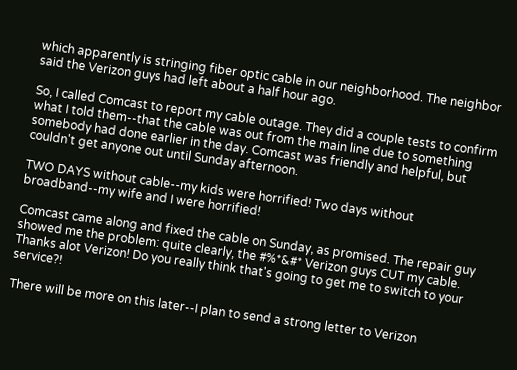which apparently is stringing fiber optic cable in our neighborhood. The neighbor said the Verizon guys had left about a half hour ago.

So, I called Comcast to report my cable outage. They did a couple tests to confirm what I told them--that the cable was out from the main line due to something somebody had done earlier in the day. Comcast was friendly and helpful, but couldn't get anyone out until Sunday afternoon.

TWO DAYS without cable--my kids were horrified! Two days without broadband--my wife and I were horrified!

Comcast came along and fixed the cable on Sunday, as promised. The repair guy showed me the problem: quite clearly, the #%*&#* Verizon guys CUT my cable. Thanks alot Verizon! Do you really think that's going to get me to switch to your service?!

There will be more on this later--I plan to send a strong letter to Verizon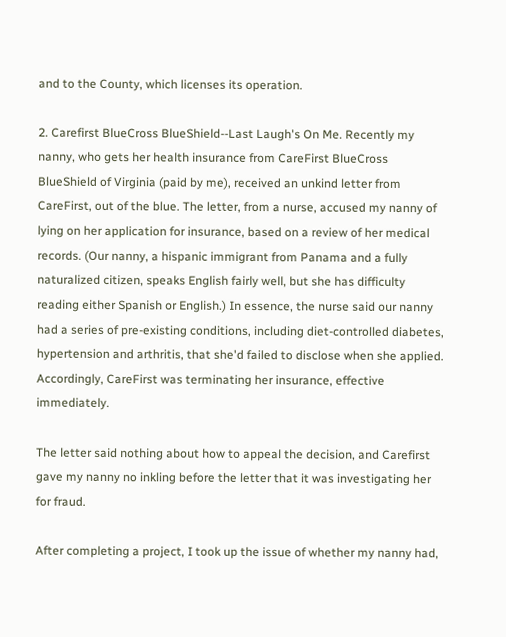and to the County, which licenses its operation.

2. Carefirst BlueCross BlueShield--Last Laugh's On Me. Recently my nanny, who gets her health insurance from CareFirst BlueCross BlueShield of Virginia (paid by me), received an unkind letter from CareFirst, out of the blue. The letter, from a nurse, accused my nanny of lying on her application for insurance, based on a review of her medical records. (Our nanny, a hispanic immigrant from Panama and a fully naturalized citizen, speaks English fairly well, but she has difficulty reading either Spanish or English.) In essence, the nurse said our nanny had a series of pre-existing conditions, including diet-controlled diabetes, hypertension and arthritis, that she'd failed to disclose when she applied. Accordingly, CareFirst was terminating her insurance, effective immediately.

The letter said nothing about how to appeal the decision, and Carefirst gave my nanny no inkling before the letter that it was investigating her for fraud.

After completing a project, I took up the issue of whether my nanny had,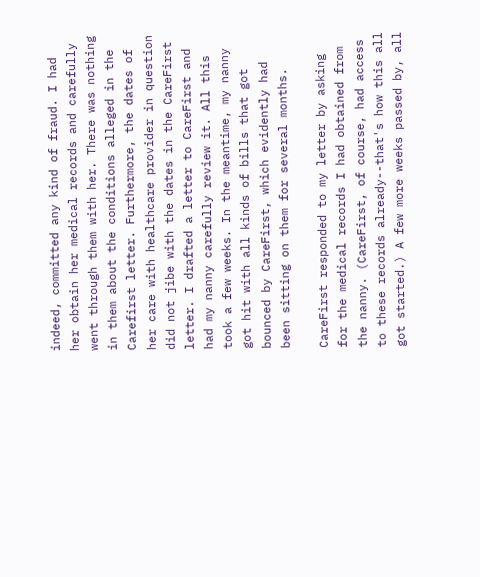indeed, committed any kind of fraud. I had her obtain her medical records and carefully went through them with her. There was nothing in them about the conditions alleged in the Carefirst letter. Furthermore, the dates of her care with healthcare provider in question did not jibe with the dates in the CareFirst letter. I drafted a letter to CareFirst and had my nanny carefully review it. All this took a few weeks. In the meantime, my nanny got hit with all kinds of bills that got bounced by CareFirst, which evidently had been sitting on them for several months.

CareFirst responded to my letter by asking for the medical records I had obtained from the nanny. (CareFirst, of course, had access to these records already--that's how this all got started.) A few more weeks passed by, all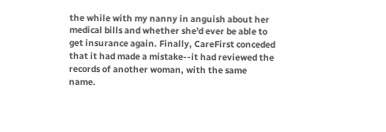the while with my nanny in anguish about her medical bills and whether she'd ever be able to get insurance again. Finally, CareFirst conceded that it had made a mistake--it had reviewed the records of another woman, with the same name.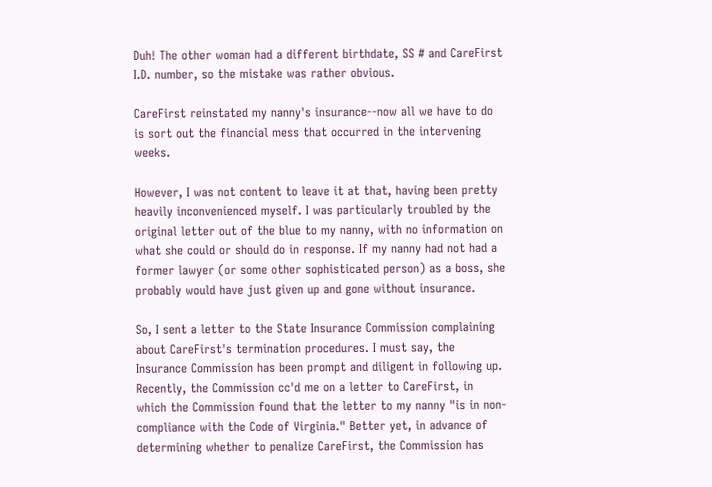Duh! The other woman had a different birthdate, SS # and CareFirst I.D. number, so the mistake was rather obvious.

CareFirst reinstated my nanny's insurance--now all we have to do is sort out the financial mess that occurred in the intervening weeks.

However, I was not content to leave it at that, having been pretty heavily inconvenienced myself. I was particularly troubled by the original letter out of the blue to my nanny, with no information on what she could or should do in response. If my nanny had not had a former lawyer (or some other sophisticated person) as a boss, she probably would have just given up and gone without insurance.

So, I sent a letter to the State Insurance Commission complaining about CareFirst's termination procedures. I must say, the Insurance Commission has been prompt and diligent in following up. Recently, the Commission cc'd me on a letter to CareFirst, in which the Commission found that the letter to my nanny "is in non-compliance with the Code of Virginia." Better yet, in advance of determining whether to penalize CareFirst, the Commission has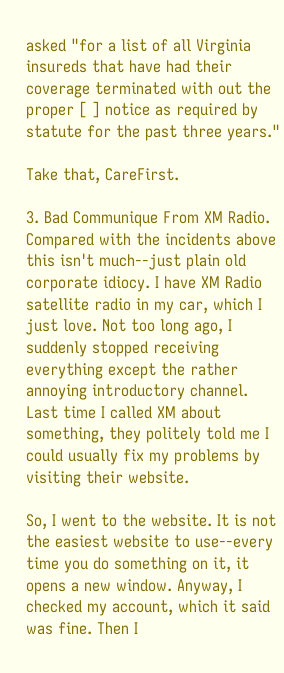asked "for a list of all Virginia insureds that have had their coverage terminated with out the proper [ ] notice as required by statute for the past three years."

Take that, CareFirst.

3. Bad Communique From XM Radio. Compared with the incidents above this isn't much--just plain old corporate idiocy. I have XM Radio satellite radio in my car, which I just love. Not too long ago, I suddenly stopped receiving everything except the rather annoying introductory channel. Last time I called XM about something, they politely told me I could usually fix my problems by visiting their website.

So, I went to the website. It is not the easiest website to use--every time you do something on it, it opens a new window. Anyway, I checked my account, which it said was fine. Then I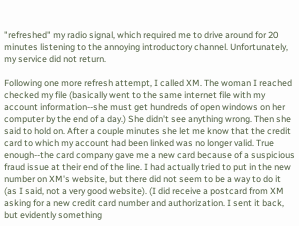"refreshed" my radio signal, which required me to drive around for 20 minutes listening to the annoying introductory channel. Unfortunately, my service did not return.

Following one more refresh attempt, I called XM. The woman I reached checked my file (basically went to the same internet file with my account information--she must get hundreds of open windows on her computer by the end of a day.) She didn't see anything wrong. Then she said to hold on. After a couple minutes she let me know that the credit card to which my account had been linked was no longer valid. True enough--the card company gave me a new card because of a suspicious fraud issue at their end of the line. I had actually tried to put in the new number on XM's website, but there did not seem to be a way to do it (as I said, not a very good website). (I did receive a postcard from XM asking for a new credit card number and authorization. I sent it back, but evidently something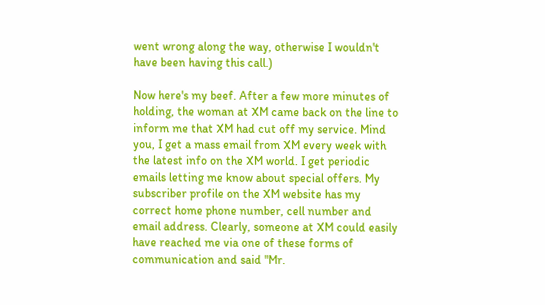went wrong along the way, otherwise I wouldn't have been having this call.)

Now here's my beef. After a few more minutes of holding, the woman at XM came back on the line to inform me that XM had cut off my service. Mind you, I get a mass email from XM every week with the latest info on the XM world. I get periodic emails letting me know about special offers. My subscriber profile on the XM website has my correct home phone number, cell number and email address. Clearly, someone at XM could easily have reached me via one of these forms of communication and said "Mr.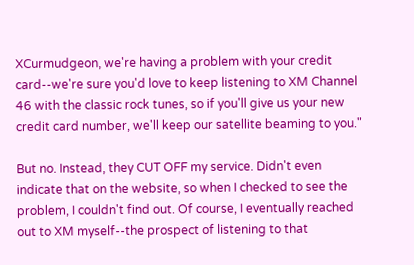XCurmudgeon, we're having a problem with your credit card--we're sure you'd love to keep listening to XM Channel 46 with the classic rock tunes, so if you'll give us your new credit card number, we'll keep our satellite beaming to you."

But no. Instead, they CUT OFF my service. Didn't even indicate that on the website, so when I checked to see the problem, I couldn't find out. Of course, I eventually reached out to XM myself--the prospect of listening to that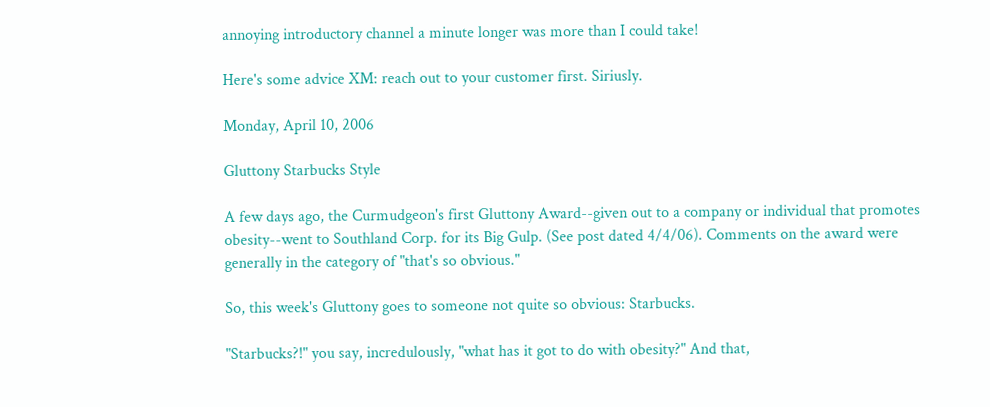annoying introductory channel a minute longer was more than I could take!

Here's some advice XM: reach out to your customer first. Siriusly.

Monday, April 10, 2006

Gluttony Starbucks Style

A few days ago, the Curmudgeon's first Gluttony Award--given out to a company or individual that promotes obesity--went to Southland Corp. for its Big Gulp. (See post dated 4/4/06). Comments on the award were generally in the category of "that's so obvious."

So, this week's Gluttony goes to someone not quite so obvious: Starbucks.

"Starbucks?!" you say, incredulously, "what has it got to do with obesity?" And that,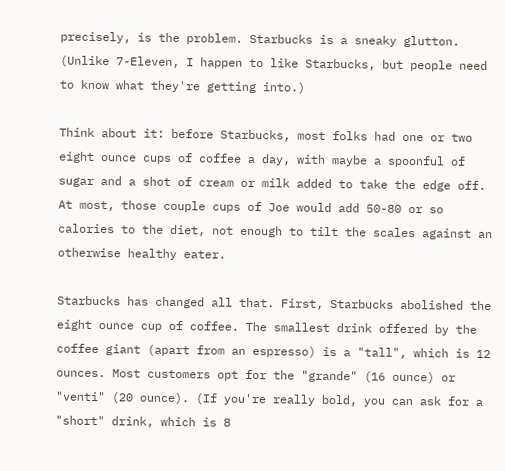precisely, is the problem. Starbucks is a sneaky glutton. (Unlike 7-Eleven, I happen to like Starbucks, but people need to know what they're getting into.)

Think about it: before Starbucks, most folks had one or two eight ounce cups of coffee a day, with maybe a spoonful of sugar and a shot of cream or milk added to take the edge off. At most, those couple cups of Joe would add 50-80 or so calories to the diet, not enough to tilt the scales against an otherwise healthy eater.

Starbucks has changed all that. First, Starbucks abolished the eight ounce cup of coffee. The smallest drink offered by the coffee giant (apart from an espresso) is a "tall", which is 12 ounces. Most customers opt for the "grande" (16 ounce) or "venti" (20 ounce). (If you're really bold, you can ask for a "short" drink, which is 8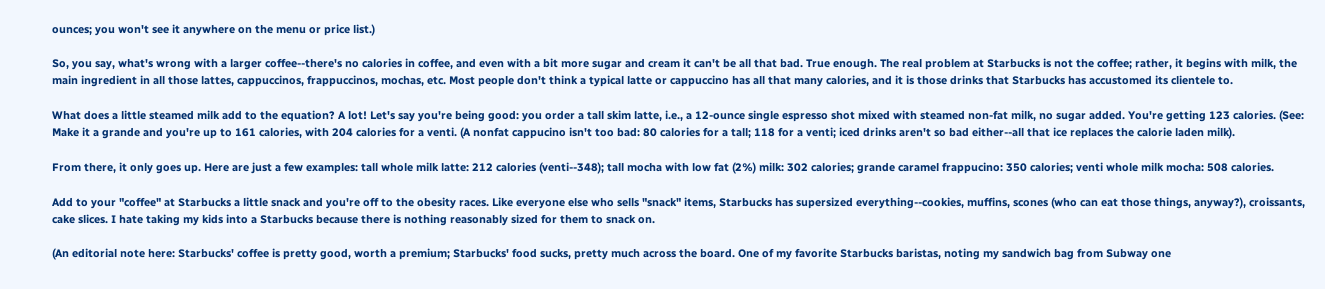ounces; you won't see it anywhere on the menu or price list.)

So, you say, what's wrong with a larger coffee--there's no calories in coffee, and even with a bit more sugar and cream it can't be all that bad. True enough. The real problem at Starbucks is not the coffee; rather, it begins with milk, the main ingredient in all those lattes, cappuccinos, frappuccinos, mochas, etc. Most people don't think a typical latte or cappuccino has all that many calories, and it is those drinks that Starbucks has accustomed its clientele to.

What does a little steamed milk add to the equation? A lot! Let's say you're being good: you order a tall skim latte, i.e., a 12-ounce single espresso shot mixed with steamed non-fat milk, no sugar added. You're getting 123 calories. (See: Make it a grande and you're up to 161 calories, with 204 calories for a venti. (A nonfat cappucino isn't too bad: 80 calories for a tall; 118 for a venti; iced drinks aren't so bad either--all that ice replaces the calorie laden milk).

From there, it only goes up. Here are just a few examples: tall whole milk latte: 212 calories (venti--348); tall mocha with low fat (2%) milk: 302 calories; grande caramel frappucino: 350 calories; venti whole milk mocha: 508 calories.

Add to your "coffee" at Starbucks a little snack and you're off to the obesity races. Like everyone else who sells "snack" items, Starbucks has supersized everything--cookies, muffins, scones (who can eat those things, anyway?), croissants, cake slices. I hate taking my kids into a Starbucks because there is nothing reasonably sized for them to snack on.

(An editorial note here: Starbucks' coffee is pretty good, worth a premium; Starbucks' food sucks, pretty much across the board. One of my favorite Starbucks baristas, noting my sandwich bag from Subway one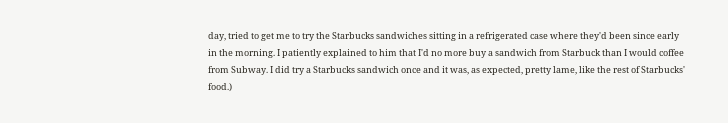day, tried to get me to try the Starbucks sandwiches sitting in a refrigerated case where they'd been since early in the morning. I patiently explained to him that I'd no more buy a sandwich from Starbuck than I would coffee from Subway. I did try a Starbucks sandwich once and it was, as expected, pretty lame, like the rest of Starbucks' food.)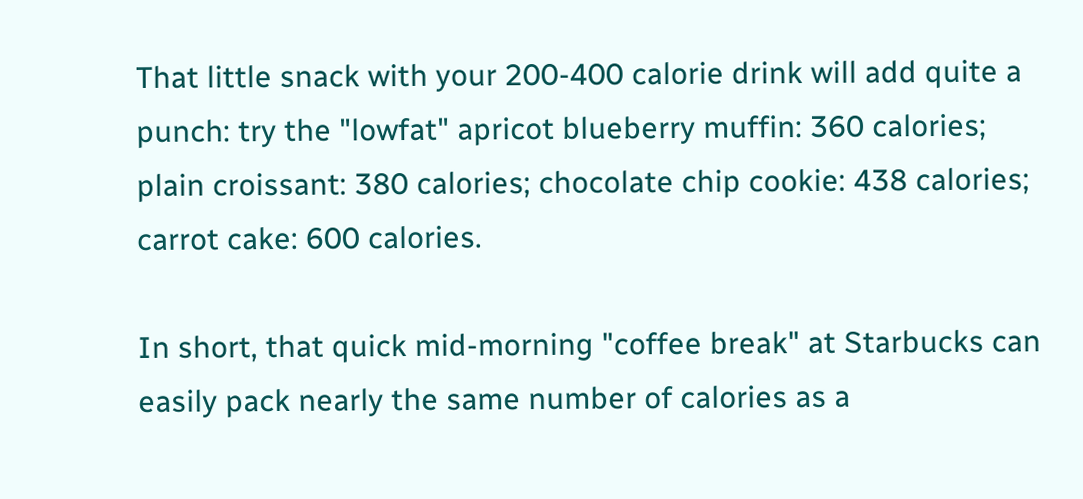That little snack with your 200-400 calorie drink will add quite a punch: try the "lowfat" apricot blueberry muffin: 360 calories; plain croissant: 380 calories; chocolate chip cookie: 438 calories; carrot cake: 600 calories.

In short, that quick mid-morning "coffee break" at Starbucks can easily pack nearly the same number of calories as a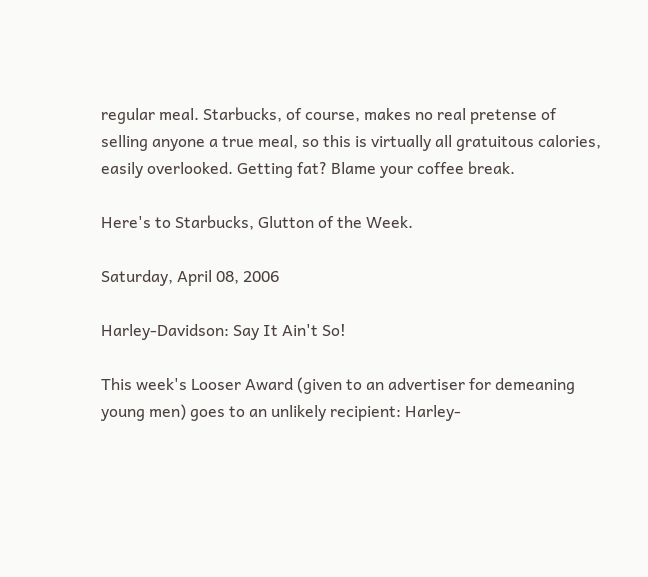regular meal. Starbucks, of course, makes no real pretense of selling anyone a true meal, so this is virtually all gratuitous calories, easily overlooked. Getting fat? Blame your coffee break.

Here's to Starbucks, Glutton of the Week.

Saturday, April 08, 2006

Harley-Davidson: Say It Ain't So!

This week's Looser Award (given to an advertiser for demeaning young men) goes to an unlikely recipient: Harley-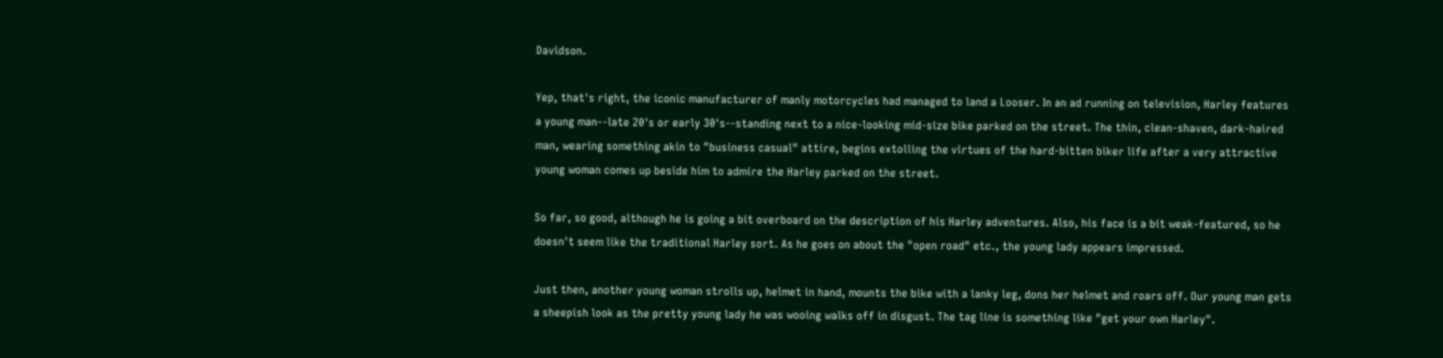Davidson.

Yep, that's right, the iconic manufacturer of manly motorcycles had managed to land a Looser. In an ad running on television, Harley features a young man--late 20's or early 30's--standing next to a nice-looking mid-size bike parked on the street. The thin, clean-shaven, dark-haired man, wearing something akin to "business casual" attire, begins extolling the virtues of the hard-bitten biker life after a very attractive young woman comes up beside him to admire the Harley parked on the street.

So far, so good, although he is going a bit overboard on the description of his Harley adventures. Also, his face is a bit weak-featured, so he doesn't seem like the traditional Harley sort. As he goes on about the "open road" etc., the young lady appears impressed.

Just then, another young woman strolls up, helmet in hand, mounts the bike with a lanky leg, dons her helmet and roars off. Our young man gets a sheepish look as the pretty young lady he was wooing walks off in disgust. The tag line is something like "get your own Harley".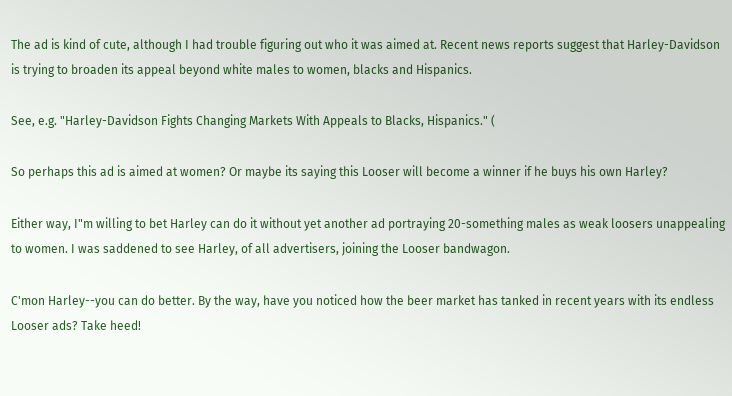The ad is kind of cute, although I had trouble figuring out who it was aimed at. Recent news reports suggest that Harley-Davidson is trying to broaden its appeal beyond white males to women, blacks and Hispanics.

See, e.g. "Harley-Davidson Fights Changing Markets With Appeals to Blacks, Hispanics." (

So perhaps this ad is aimed at women? Or maybe its saying this Looser will become a winner if he buys his own Harley?

Either way, I"m willing to bet Harley can do it without yet another ad portraying 20-something males as weak loosers unappealing to women. I was saddened to see Harley, of all advertisers, joining the Looser bandwagon.

C'mon Harley--you can do better. By the way, have you noticed how the beer market has tanked in recent years with its endless Looser ads? Take heed!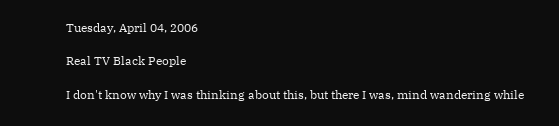Tuesday, April 04, 2006

Real TV Black People

I don't know why I was thinking about this, but there I was, mind wandering while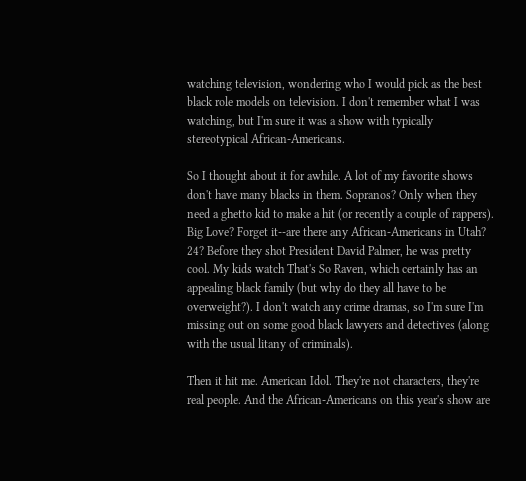watching television, wondering who I would pick as the best black role models on television. I don't remember what I was watching, but I'm sure it was a show with typically stereotypical African-Americans.

So I thought about it for awhile. A lot of my favorite shows don't have many blacks in them. Sopranos? Only when they need a ghetto kid to make a hit (or recently a couple of rappers). Big Love? Forget it--are there any African-Americans in Utah? 24? Before they shot President David Palmer, he was pretty cool. My kids watch That's So Raven, which certainly has an appealing black family (but why do they all have to be overweight?). I don't watch any crime dramas, so I'm sure I'm missing out on some good black lawyers and detectives (along with the usual litany of criminals).

Then it hit me. American Idol. They're not characters, they're real people. And the African-Americans on this year's show are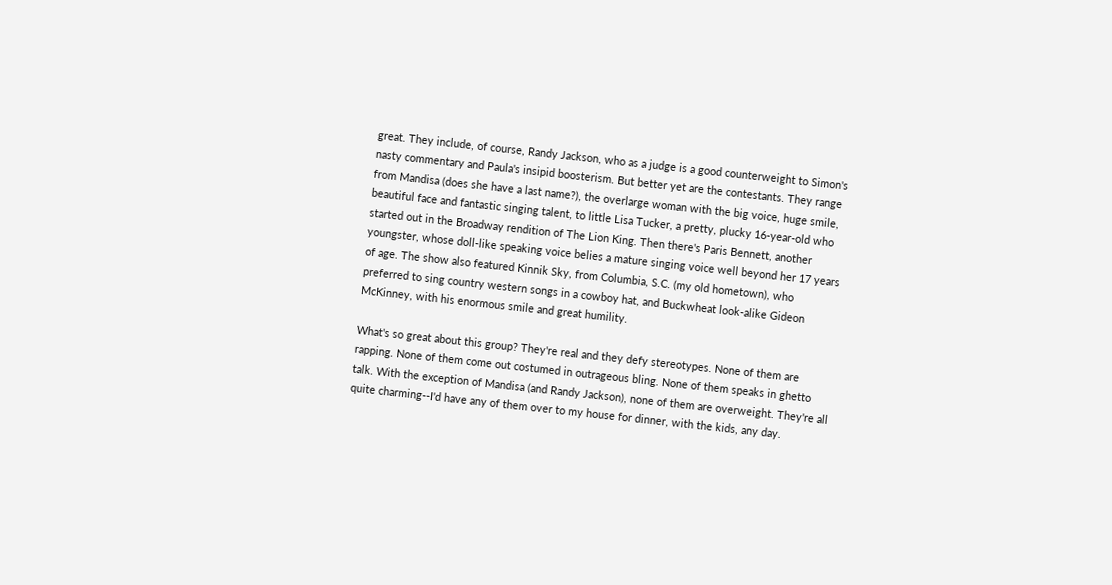great. They include, of course, Randy Jackson, who as a judge is a good counterweight to Simon's nasty commentary and Paula's insipid boosterism. But better yet are the contestants. They range from Mandisa (does she have a last name?), the overlarge woman with the big voice, huge smile, beautiful face and fantastic singing talent, to little Lisa Tucker, a pretty, plucky 16-year-old who started out in the Broadway rendition of The Lion King. Then there's Paris Bennett, another youngster, whose doll-like speaking voice belies a mature singing voice well beyond her 17 years of age. The show also featured Kinnik Sky, from Columbia, S.C. (my old hometown), who preferred to sing country western songs in a cowboy hat, and Buckwheat look-alike Gideon McKinney, with his enormous smile and great humility.

What's so great about this group? They're real and they defy stereotypes. None of them are rapping. None of them come out costumed in outrageous bling. None of them speaks in ghetto talk. With the exception of Mandisa (and Randy Jackson), none of them are overweight. They're all quite charming--I'd have any of them over to my house for dinner, with the kids, any day.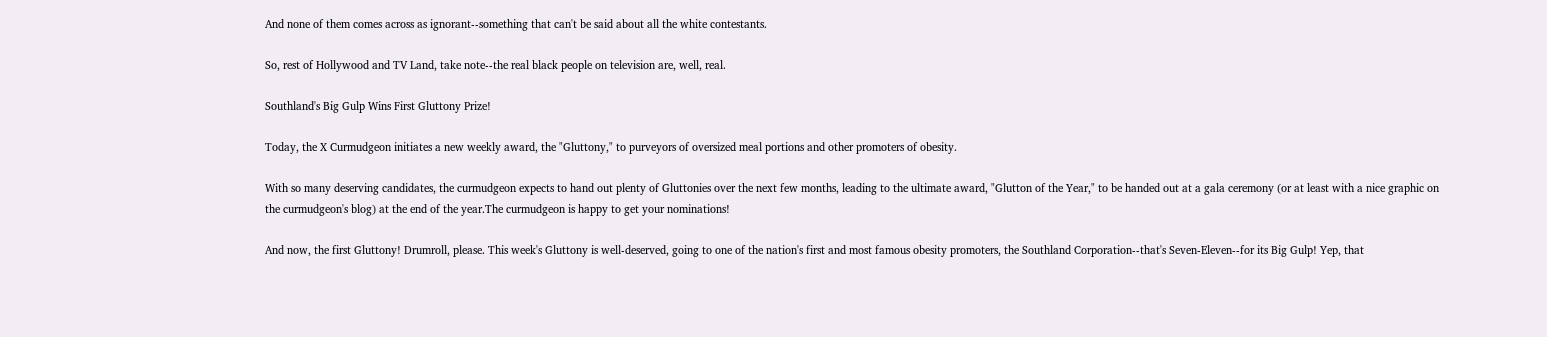And none of them comes across as ignorant--something that can't be said about all the white contestants.

So, rest of Hollywood and TV Land, take note--the real black people on television are, well, real.

Southland's Big Gulp Wins First Gluttony Prize!

Today, the X Curmudgeon initiates a new weekly award, the "Gluttony," to purveyors of oversized meal portions and other promoters of obesity.

With so many deserving candidates, the curmudgeon expects to hand out plenty of Gluttonies over the next few months, leading to the ultimate award, "Glutton of the Year," to be handed out at a gala ceremony (or at least with a nice graphic on the curmudgeon's blog) at the end of the year.The curmudgeon is happy to get your nominations!

And now, the first Gluttony! Drumroll, please. This week's Gluttony is well-deserved, going to one of the nation's first and most famous obesity promoters, the Southland Corporation--that's Seven-Eleven--for its Big Gulp! Yep, that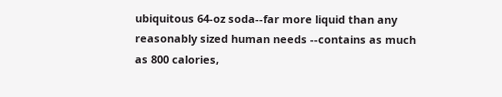ubiquitous 64-oz soda--far more liquid than any reasonably sized human needs --contains as much as 800 calories,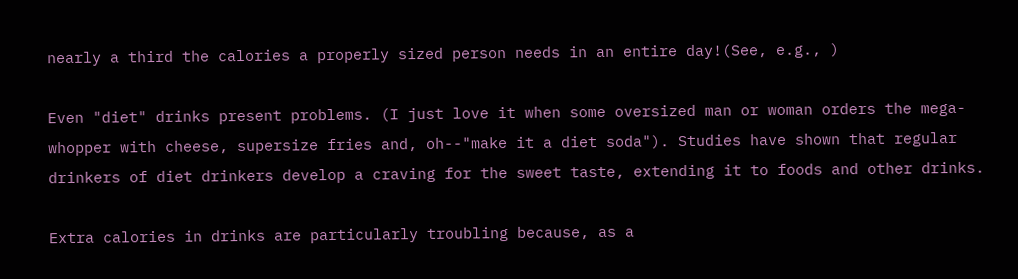nearly a third the calories a properly sized person needs in an entire day!(See, e.g., )

Even "diet" drinks present problems. (I just love it when some oversized man or woman orders the mega-whopper with cheese, supersize fries and, oh--"make it a diet soda"). Studies have shown that regular drinkers of diet drinkers develop a craving for the sweet taste, extending it to foods and other drinks.

Extra calories in drinks are particularly troubling because, as a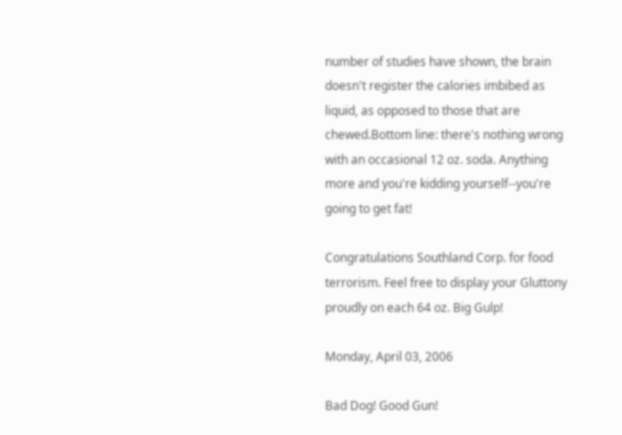number of studies have shown, the brain doesn't register the calories imbibed as liquid, as opposed to those that are chewed.Bottom line: there's nothing wrong with an occasional 12 oz. soda. Anything more and you're kidding yourself--you're going to get fat!

Congratulations Southland Corp. for food terrorism. Feel free to display your Gluttony proudly on each 64 oz. Big Gulp!

Monday, April 03, 2006

Bad Dog! Good Gun!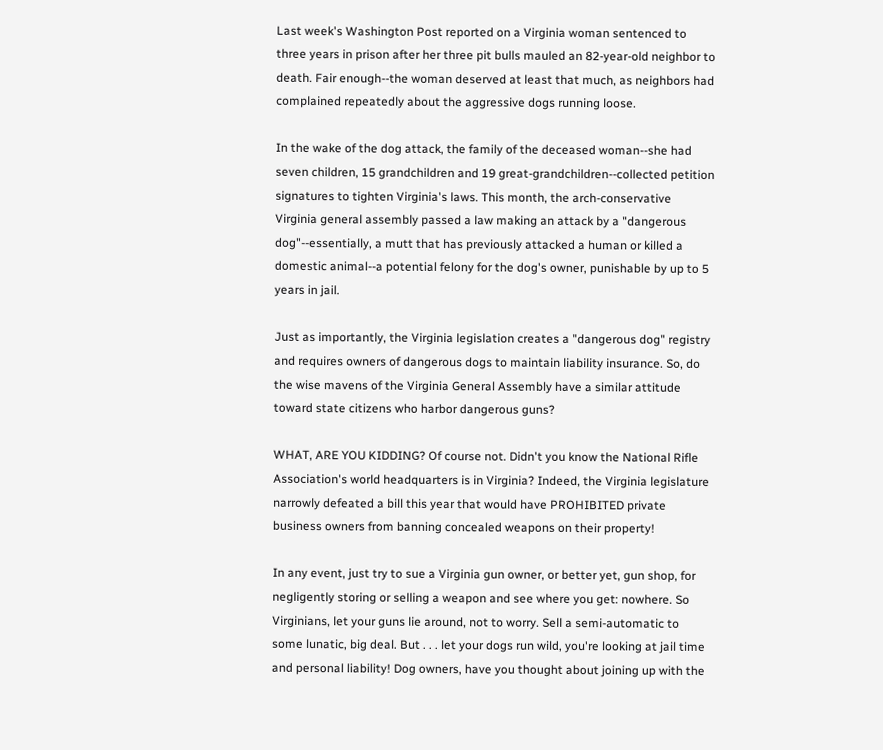Last week's Washington Post reported on a Virginia woman sentenced to three years in prison after her three pit bulls mauled an 82-year-old neighbor to death. Fair enough--the woman deserved at least that much, as neighbors had complained repeatedly about the aggressive dogs running loose.

In the wake of the dog attack, the family of the deceased woman--she had seven children, 15 grandchildren and 19 great-grandchildren--collected petition signatures to tighten Virginia's laws. This month, the arch-conservative Virginia general assembly passed a law making an attack by a "dangerous dog"--essentially, a mutt that has previously attacked a human or killed a domestic animal--a potential felony for the dog's owner, punishable by up to 5 years in jail.

Just as importantly, the Virginia legislation creates a "dangerous dog" registry and requires owners of dangerous dogs to maintain liability insurance. So, do the wise mavens of the Virginia General Assembly have a similar attitude toward state citizens who harbor dangerous guns?

WHAT, ARE YOU KIDDING? Of course not. Didn't you know the National Rifle Association's world headquarters is in Virginia? Indeed, the Virginia legislature narrowly defeated a bill this year that would have PROHIBITED private business owners from banning concealed weapons on their property!

In any event, just try to sue a Virginia gun owner, or better yet, gun shop, for negligently storing or selling a weapon and see where you get: nowhere. So Virginians, let your guns lie around, not to worry. Sell a semi-automatic to some lunatic, big deal. But . . . let your dogs run wild, you're looking at jail time and personal liability! Dog owners, have you thought about joining up with the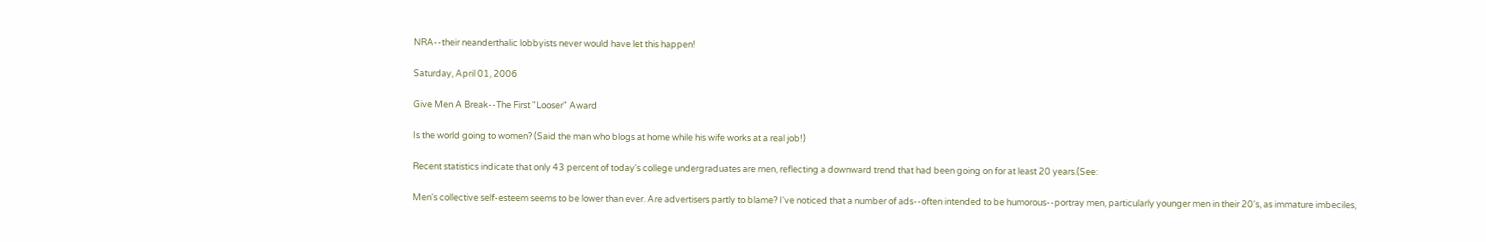NRA--their neanderthalic lobbyists never would have let this happen!

Saturday, April 01, 2006

Give Men A Break--The First "Looser" Award

Is the world going to women? (Said the man who blogs at home while his wife works at a real job!)

Recent statistics indicate that only 43 percent of today's college undergraduates are men, reflecting a downward trend that had been going on for at least 20 years.(See:

Men's collective self-esteem seems to be lower than ever. Are advertisers partly to blame? I've noticed that a number of ads--often intended to be humorous--portray men, particularly younger men in their 20's, as immature imbeciles,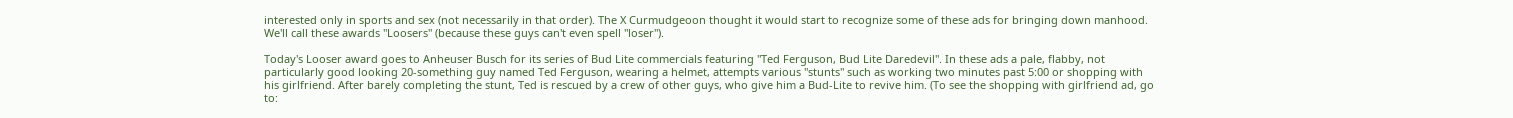interested only in sports and sex (not necessarily in that order). The X Curmudgeoon thought it would start to recognize some of these ads for bringing down manhood. We'll call these awards "Loosers" (because these guys can't even spell "loser").

Today's Looser award goes to Anheuser Busch for its series of Bud Lite commercials featuring "Ted Ferguson, Bud Lite Daredevil". In these ads a pale, flabby, not particularly good looking 20-something guy named Ted Ferguson, wearing a helmet, attempts various "stunts" such as working two minutes past 5:00 or shopping with his girlfriend. After barely completing the stunt, Ted is rescued by a crew of other guys, who give him a Bud-Lite to revive him. (To see the shopping with girlfriend ad, go to: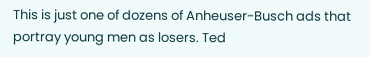This is just one of dozens of Anheuser-Busch ads that portray young men as losers. Ted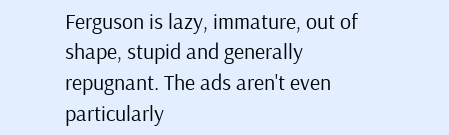Ferguson is lazy, immature, out of shape, stupid and generally repugnant. The ads aren't even particularly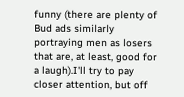funny (there are plenty of Bud ads similarly portraying men as losers that are, at least, good for a laugh).I'll try to pay closer attention, but off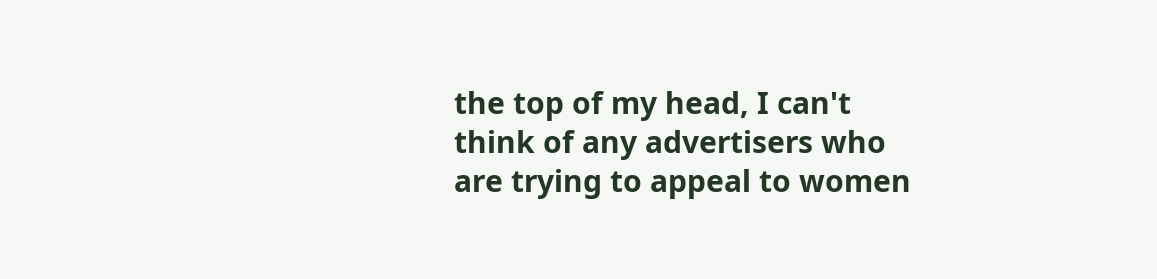the top of my head, I can't think of any advertisers who are trying to appeal to women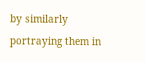by similarly portraying them in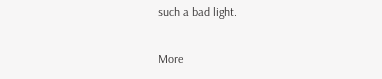such a bad light.

More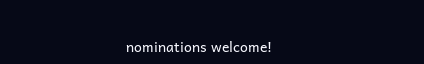nominations welcome!